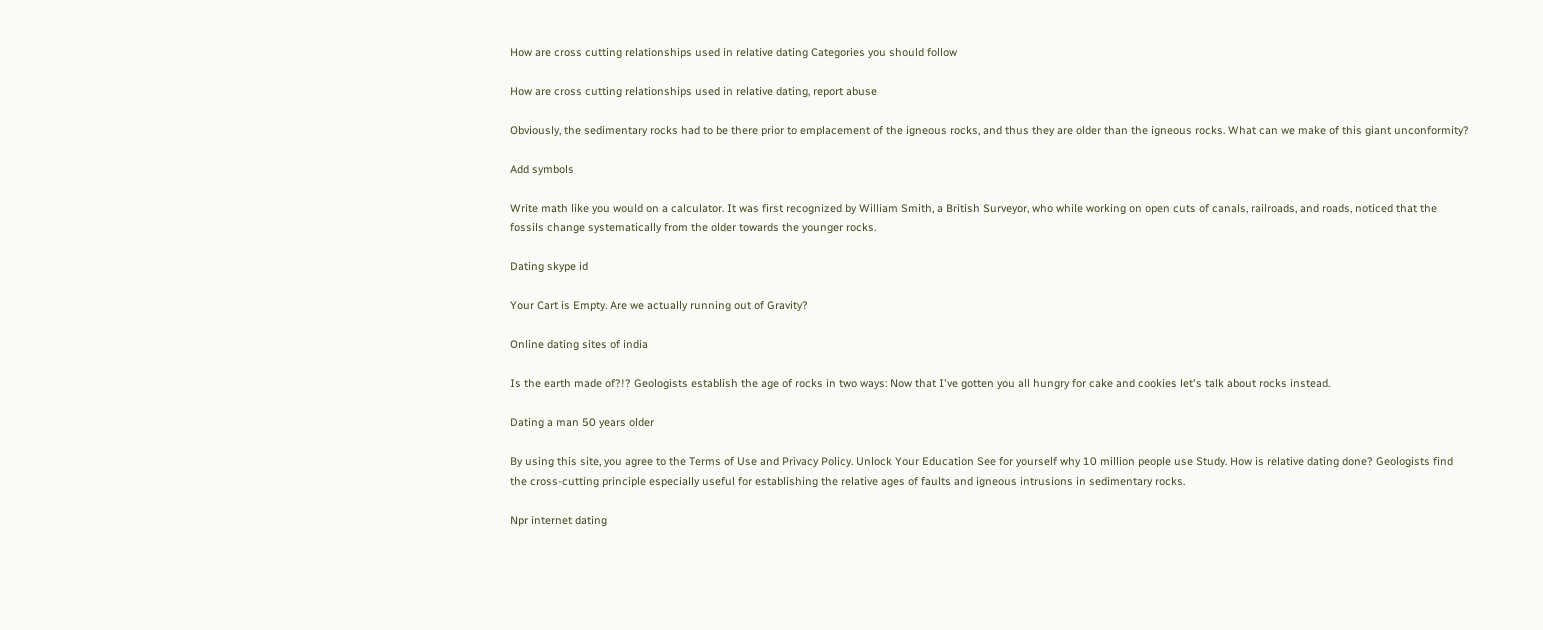How are cross cutting relationships used in relative dating Categories you should follow

How are cross cutting relationships used in relative dating, report abuse

Obviously, the sedimentary rocks had to be there prior to emplacement of the igneous rocks, and thus they are older than the igneous rocks. What can we make of this giant unconformity?

Add symbols

Write math like you would on a calculator. It was first recognized by William Smith, a British Surveyor, who while working on open cuts of canals, railroads, and roads, noticed that the fossils change systematically from the older towards the younger rocks.

Dating skype id

Your Cart is Empty. Are we actually running out of Gravity?

Online dating sites of india

Is the earth made of?!? Geologists establish the age of rocks in two ways: Now that I've gotten you all hungry for cake and cookies let's talk about rocks instead.

Dating a man 50 years older

By using this site, you agree to the Terms of Use and Privacy Policy. Unlock Your Education See for yourself why 10 million people use Study. How is relative dating done? Geologists find the cross-cutting principle especially useful for establishing the relative ages of faults and igneous intrusions in sedimentary rocks.

Npr internet dating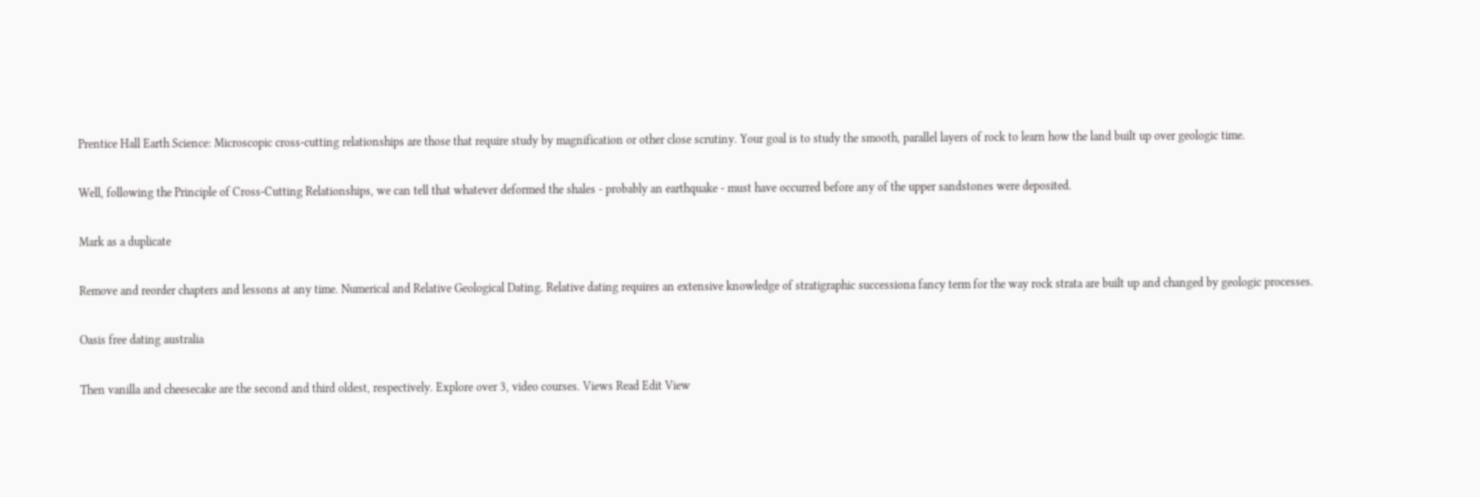Prentice Hall Earth Science: Microscopic cross-cutting relationships are those that require study by magnification or other close scrutiny. Your goal is to study the smooth, parallel layers of rock to learn how the land built up over geologic time.

Well, following the Principle of Cross-Cutting Relationships, we can tell that whatever deformed the shales - probably an earthquake - must have occurred before any of the upper sandstones were deposited.

Mark as a duplicate

Remove and reorder chapters and lessons at any time. Numerical and Relative Geological Dating. Relative dating requires an extensive knowledge of stratigraphic successiona fancy term for the way rock strata are built up and changed by geologic processes.

Oasis free dating australia

Then vanilla and cheesecake are the second and third oldest, respectively. Explore over 3, video courses. Views Read Edit View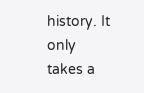history. It only takes a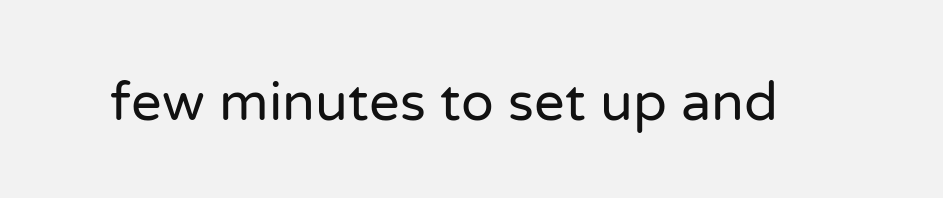few minutes to set up and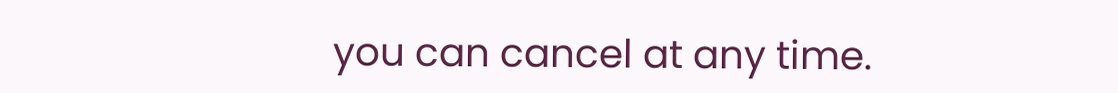you can cancel at any time.